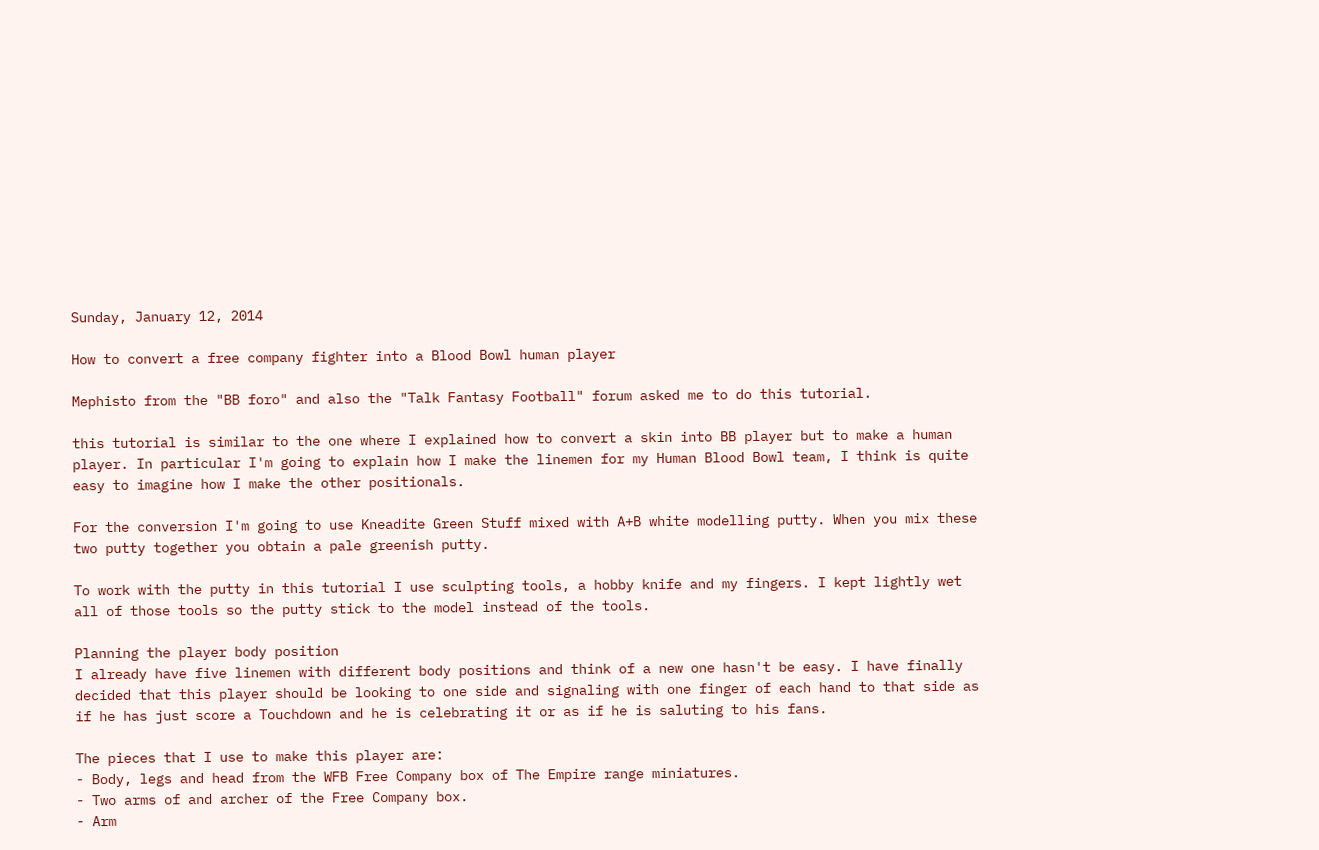Sunday, January 12, 2014

How to convert a free company fighter into a Blood Bowl human player

Mephisto from the "BB foro" and also the "Talk Fantasy Football" forum asked me to do this tutorial.

this tutorial is similar to the one where I explained how to convert a skin into BB player but to make a human player. In particular I'm going to explain how I make the linemen for my Human Blood Bowl team, I think is quite easy to imagine how I make the other positionals.

For the conversion I'm going to use Kneadite Green Stuff mixed with A+B white modelling putty. When you mix these two putty together you obtain a pale greenish putty.

To work with the putty in this tutorial I use sculpting tools, a hobby knife and my fingers. I kept lightly wet all of those tools so the putty stick to the model instead of the tools.

Planning the player body position
I already have five linemen with different body positions and think of a new one hasn't be easy. I have finally decided that this player should be looking to one side and signaling with one finger of each hand to that side as if he has just score a Touchdown and he is celebrating it or as if he is saluting to his fans.

The pieces that I use to make this player are:
- Body, legs and head from the WFB Free Company box of The Empire range miniatures.
- Two arms of and archer of the Free Company box.
- Arm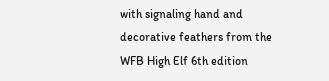with signaling hand and decorative feathers from the WFB High Elf 6th edition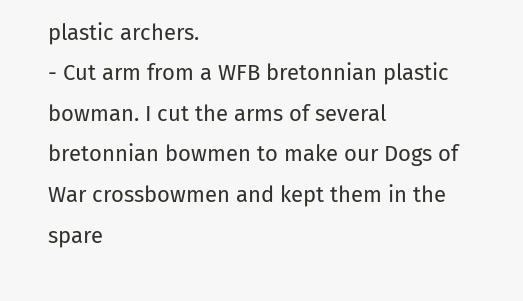plastic archers.
- Cut arm from a WFB bretonnian plastic bowman. I cut the arms of several bretonnian bowmen to make our Dogs of War crossbowmen and kept them in the spare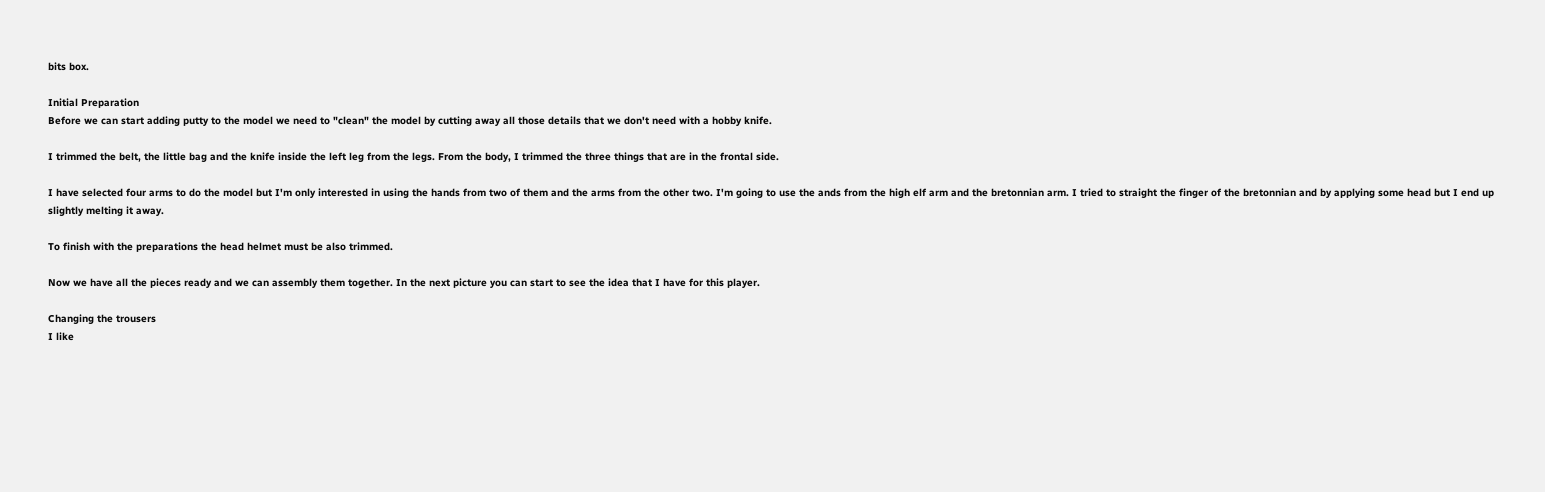bits box.

Initial Preparation
Before we can start adding putty to the model we need to "clean" the model by cutting away all those details that we don't need with a hobby knife.

I trimmed the belt, the little bag and the knife inside the left leg from the legs. From the body, I trimmed the three things that are in the frontal side.

I have selected four arms to do the model but I'm only interested in using the hands from two of them and the arms from the other two. I'm going to use the ands from the high elf arm and the bretonnian arm. I tried to straight the finger of the bretonnian and by applying some head but I end up slightly melting it away.

To finish with the preparations the head helmet must be also trimmed.

Now we have all the pieces ready and we can assembly them together. In the next picture you can start to see the idea that I have for this player.

Changing the trousers
I like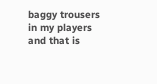baggy trousers in my players and that is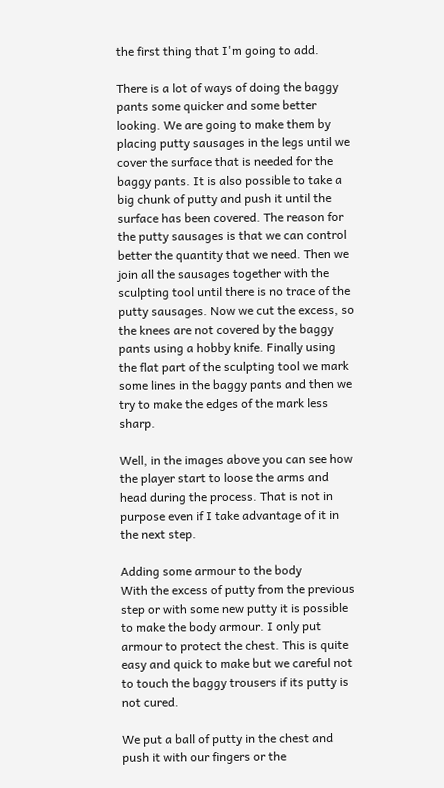the first thing that I'm going to add.

There is a lot of ways of doing the baggy pants some quicker and some better looking. We are going to make them by placing putty sausages in the legs until we cover the surface that is needed for the baggy pants. It is also possible to take a big chunk of putty and push it until the surface has been covered. The reason for the putty sausages is that we can control better the quantity that we need. Then we join all the sausages together with the sculpting tool until there is no trace of the putty sausages. Now we cut the excess, so the knees are not covered by the baggy pants using a hobby knife. Finally using the flat part of the sculpting tool we mark some lines in the baggy pants and then we try to make the edges of the mark less sharp.

Well, in the images above you can see how the player start to loose the arms and head during the process. That is not in purpose even if I take advantage of it in the next step.

Adding some armour to the body
With the excess of putty from the previous step or with some new putty it is possible to make the body armour. I only put armour to protect the chest. This is quite easy and quick to make but we careful not to touch the baggy trousers if its putty is not cured.

We put a ball of putty in the chest and push it with our fingers or the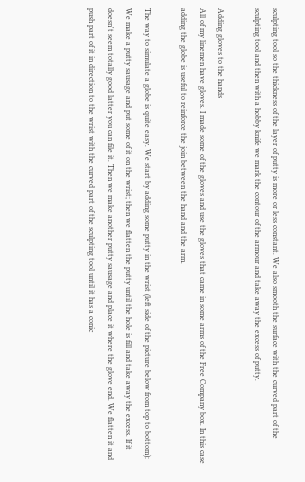sculpting tool so the thickness of the layer of putty is more or less constant. We also smooth the surface with the curved part of the sculpting tool and then with a hobby knife we mark the contour of the armour and take away the excess of putty.

Adding gloves to the hands
All of my linemen have gloves. I made some of the gloves and use the gloves that came in some arms of the Free Company box. In this case adding the globe is useful to reinforce the join between the hand and the arm.

The way to simulate a globe is quite easy. We start by adding some putty in the wrist (left side of the picture below from top to bottom): We make a putty sausage and put some of it on the wrist; then we flatten the putty until the hole is fill and take away the excess. If it doesn't seem totally good latter you can file it. Then we make another putty sausage and place it where the glove end. We flatten it and push part of it in direction to the wrist with the curved part of the sculpting tool until it has a conic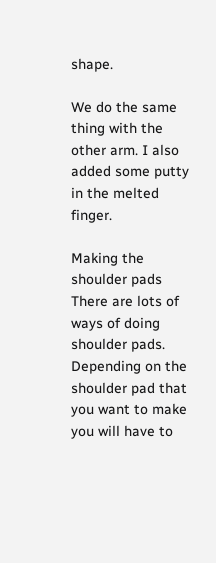shape.

We do the same thing with the other arm. I also added some putty in the melted finger.

Making the shoulder pads
There are lots of ways of doing shoulder pads. Depending on the shoulder pad that you want to make you will have to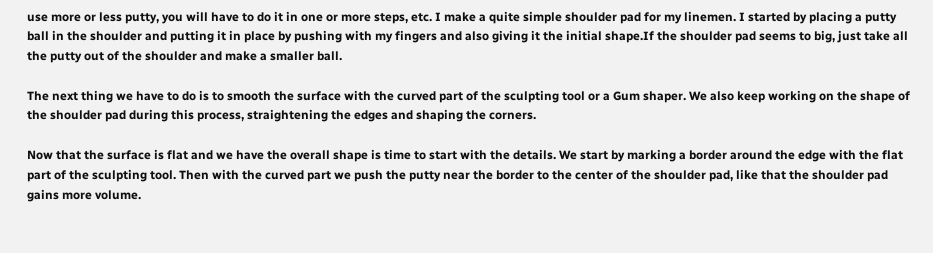use more or less putty, you will have to do it in one or more steps, etc. I make a quite simple shoulder pad for my linemen. I started by placing a putty ball in the shoulder and putting it in place by pushing with my fingers and also giving it the initial shape.If the shoulder pad seems to big, just take all the putty out of the shoulder and make a smaller ball.

The next thing we have to do is to smooth the surface with the curved part of the sculpting tool or a Gum shaper. We also keep working on the shape of the shoulder pad during this process, straightening the edges and shaping the corners.

Now that the surface is flat and we have the overall shape is time to start with the details. We start by marking a border around the edge with the flat part of the sculpting tool. Then with the curved part we push the putty near the border to the center of the shoulder pad, like that the shoulder pad gains more volume.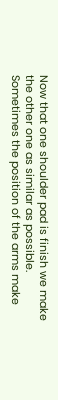Now that one shoulder pad is finish we make the other one as similar as possible. Sometimes the position of the arms make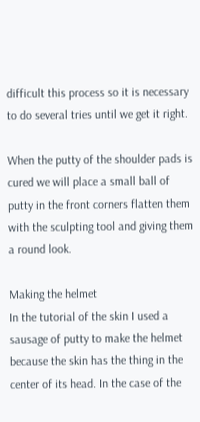difficult this process so it is necessary to do several tries until we get it right.

When the putty of the shoulder pads is cured we will place a small ball of putty in the front corners flatten them with the sculpting tool and giving them a round look.

Making the helmet
In the tutorial of the skin I used a sausage of putty to make the helmet because the skin has the thing in the center of its head. In the case of the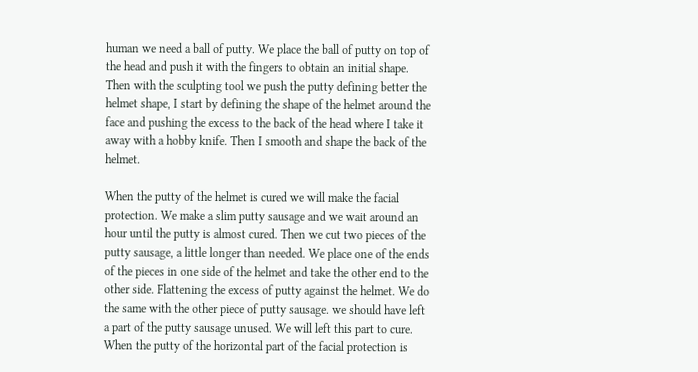human we need a ball of putty. We place the ball of putty on top of the head and push it with the fingers to obtain an initial shape. Then with the sculpting tool we push the putty defining better the helmet shape, I start by defining the shape of the helmet around the face and pushing the excess to the back of the head where I take it away with a hobby knife. Then I smooth and shape the back of the helmet.

When the putty of the helmet is cured we will make the facial protection. We make a slim putty sausage and we wait around an hour until the putty is almost cured. Then we cut two pieces of the putty sausage, a little longer than needed. We place one of the ends of the pieces in one side of the helmet and take the other end to the other side. Flattening the excess of putty against the helmet. We do the same with the other piece of putty sausage. we should have left a part of the putty sausage unused. We will left this part to cure. When the putty of the horizontal part of the facial protection is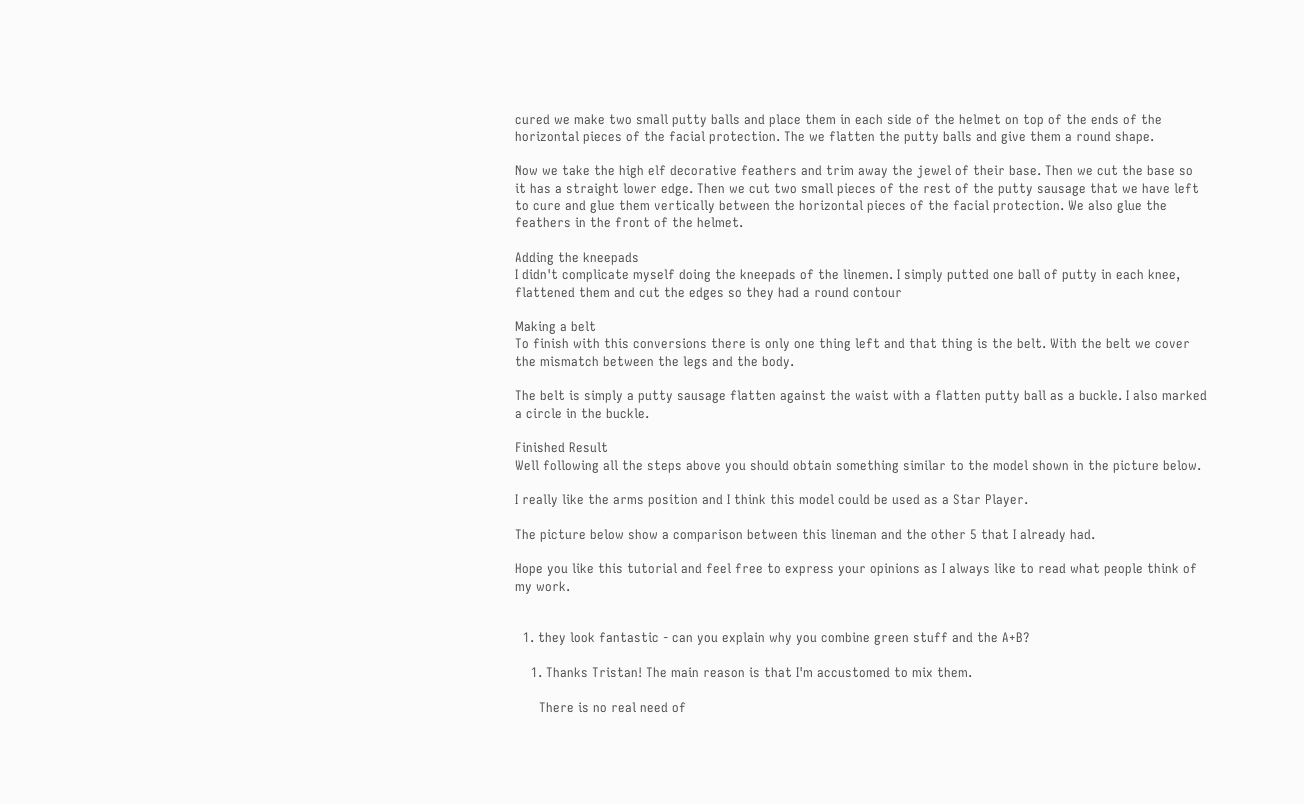cured we make two small putty balls and place them in each side of the helmet on top of the ends of the horizontal pieces of the facial protection. The we flatten the putty balls and give them a round shape.

Now we take the high elf decorative feathers and trim away the jewel of their base. Then we cut the base so it has a straight lower edge. Then we cut two small pieces of the rest of the putty sausage that we have left to cure and glue them vertically between the horizontal pieces of the facial protection. We also glue the feathers in the front of the helmet.

Adding the kneepads
I didn't complicate myself doing the kneepads of the linemen. I simply putted one ball of putty in each knee, flattened them and cut the edges so they had a round contour

Making a belt
To finish with this conversions there is only one thing left and that thing is the belt. With the belt we cover the mismatch between the legs and the body.

The belt is simply a putty sausage flatten against the waist with a flatten putty ball as a buckle. I also marked a circle in the buckle.

Finished Result
Well following all the steps above you should obtain something similar to the model shown in the picture below.

I really like the arms position and I think this model could be used as a Star Player.

The picture below show a comparison between this lineman and the other 5 that I already had.

Hope you like this tutorial and feel free to express your opinions as I always like to read what people think of my work.


  1. they look fantastic - can you explain why you combine green stuff and the A+B?

    1. Thanks Tristan! The main reason is that I'm accustomed to mix them.

      There is no real need of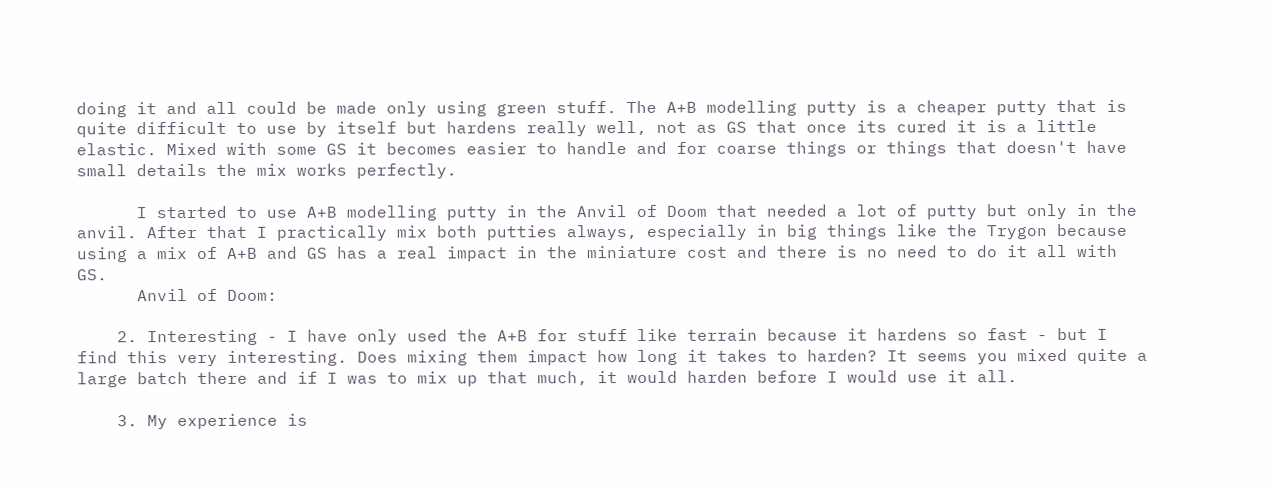doing it and all could be made only using green stuff. The A+B modelling putty is a cheaper putty that is quite difficult to use by itself but hardens really well, not as GS that once its cured it is a little elastic. Mixed with some GS it becomes easier to handle and for coarse things or things that doesn't have small details the mix works perfectly.

      I started to use A+B modelling putty in the Anvil of Doom that needed a lot of putty but only in the anvil. After that I practically mix both putties always, especially in big things like the Trygon because using a mix of A+B and GS has a real impact in the miniature cost and there is no need to do it all with GS.
      Anvil of Doom:

    2. Interesting - I have only used the A+B for stuff like terrain because it hardens so fast - but I find this very interesting. Does mixing them impact how long it takes to harden? It seems you mixed quite a large batch there and if I was to mix up that much, it would harden before I would use it all.

    3. My experience is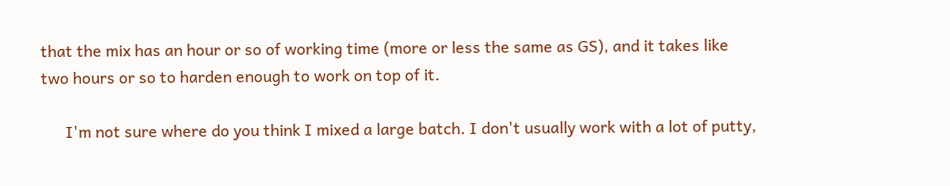that the mix has an hour or so of working time (more or less the same as GS), and it takes like two hours or so to harden enough to work on top of it.

      I'm not sure where do you think I mixed a large batch. I don't usually work with a lot of putty,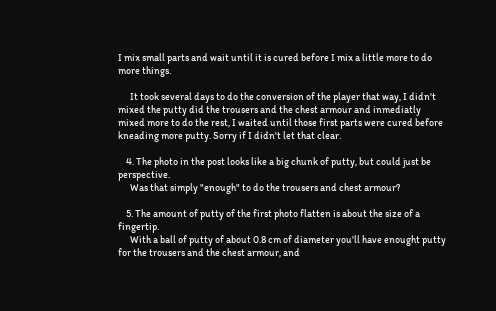I mix small parts and wait until it is cured before I mix a little more to do more things.

      It took several days to do the conversion of the player that way, I didn't mixed the putty did the trousers and the chest armour and inmediatly mixed more to do the rest, I waited until those first parts were cured before kneading more putty. Sorry if I didn't let that clear.

    4. The photo in the post looks like a big chunk of putty, but could just be perspective.
      Was that simply "enough" to do the trousers and chest armour?

    5. The amount of putty of the first photo flatten is about the size of a fingertip.
      With a ball of putty of about 0.8 cm of diameter you'll have enought putty for the trousers and the chest armour, and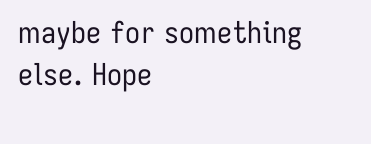maybe for something else. Hope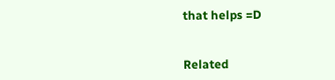that helps =D


Related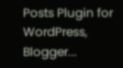Posts Plugin for WordPress, Blogger...